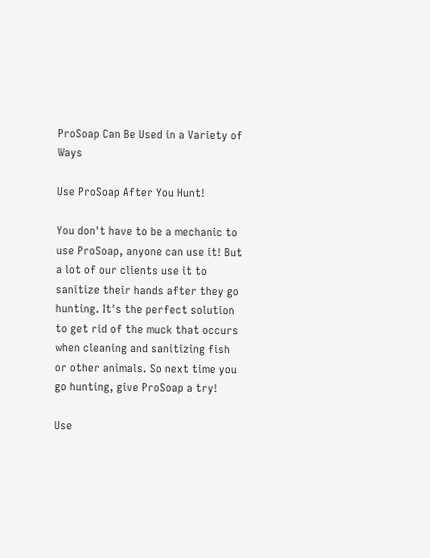ProSoap Can Be Used in a Variety of Ways

Use ProSoap After You Hunt!

You don't have to be a mechanic to use ProSoap, anyone can use it! But a lot of our clients use it to sanitize their hands after they go hunting. It's the perfect solution to get rid of the muck that occurs when cleaning and sanitizing fish or other animals. So next time you go hunting, give ProSoap a try!

Use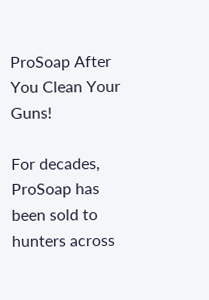ProSoap After You Clean Your Guns!

For decades, ProSoap has been sold to hunters across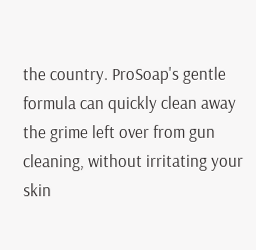the country. ProSoap's gentle formula can quickly clean away the grime left over from gun cleaning, without irritating your skin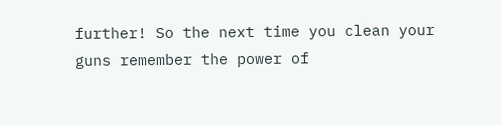further! So the next time you clean your guns remember the power of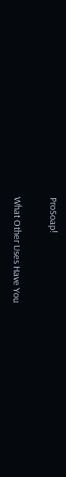ProSoap!

What Other Uses Have You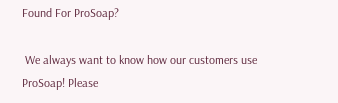Found For ProSoap?

 We always want to know how our customers use ProSoap! Please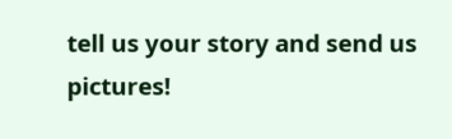tell us your story and send us pictures!